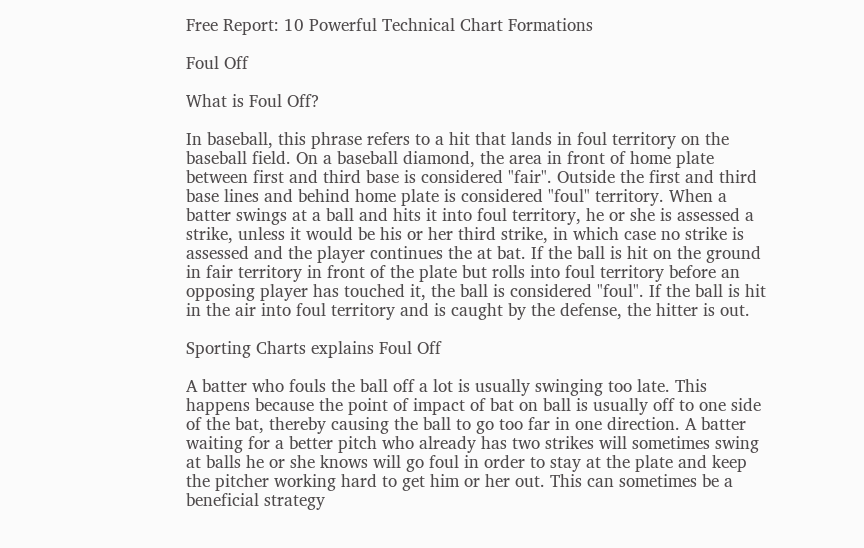Free Report: 10 Powerful Technical Chart Formations

Foul Off

What is Foul Off?

In baseball, this phrase refers to a hit that lands in foul territory on the baseball field. On a baseball diamond, the area in front of home plate between first and third base is considered "fair". Outside the first and third base lines and behind home plate is considered "foul" territory. When a batter swings at a ball and hits it into foul territory, he or she is assessed a strike, unless it would be his or her third strike, in which case no strike is assessed and the player continues the at bat. If the ball is hit on the ground in fair territory in front of the plate but rolls into foul territory before an opposing player has touched it, the ball is considered "foul". If the ball is hit in the air into foul territory and is caught by the defense, the hitter is out.

Sporting Charts explains Foul Off

A batter who fouls the ball off a lot is usually swinging too late. This happens because the point of impact of bat on ball is usually off to one side of the bat, thereby causing the ball to go too far in one direction. A batter waiting for a better pitch who already has two strikes will sometimes swing at balls he or she knows will go foul in order to stay at the plate and keep the pitcher working hard to get him or her out. This can sometimes be a beneficial strategy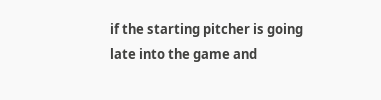if the starting pitcher is going late into the game and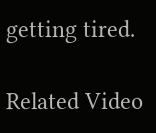getting tired.

Related Video